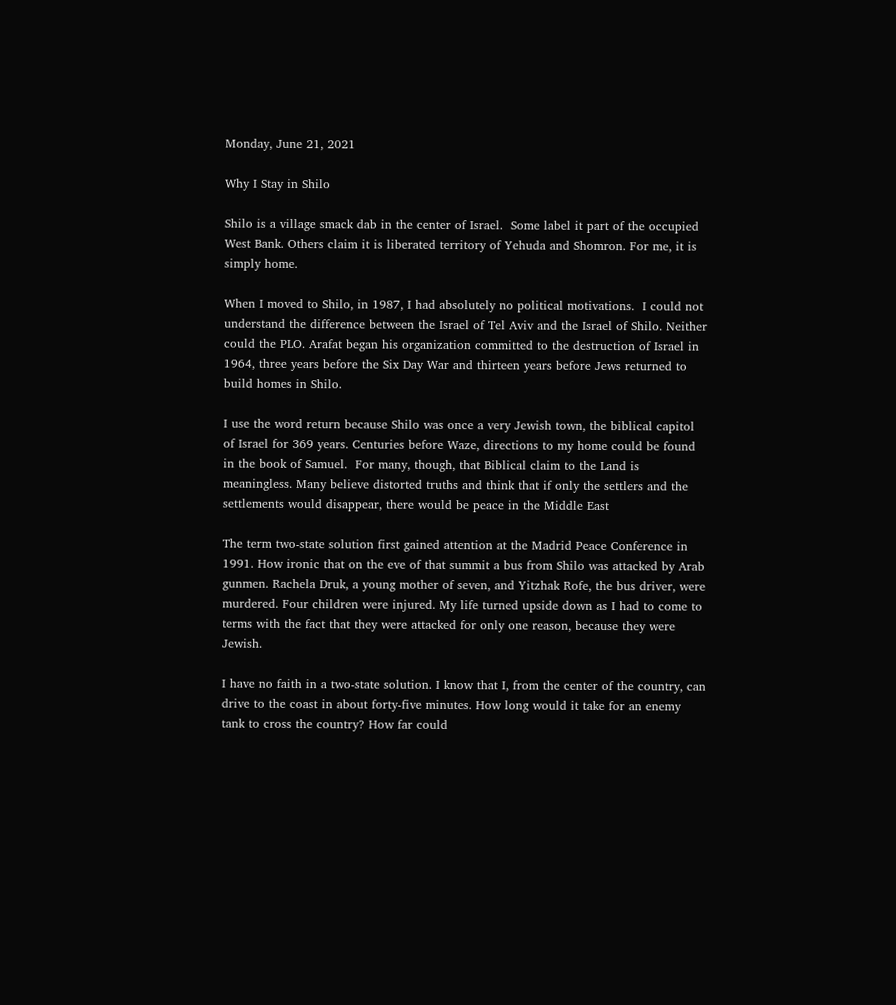Monday, June 21, 2021

Why I Stay in Shilo

Shilo is a village smack dab in the center of Israel.  Some label it part of the occupied West Bank. Others claim it is liberated territory of Yehuda and Shomron. For me, it is simply home.

When I moved to Shilo, in 1987, I had absolutely no political motivations.  I could not understand the difference between the Israel of Tel Aviv and the Israel of Shilo. Neither could the PLO. Arafat began his organization committed to the destruction of Israel in 1964, three years before the Six Day War and thirteen years before Jews returned to build homes in Shilo.

I use the word return because Shilo was once a very Jewish town, the biblical capitol of Israel for 369 years. Centuries before Waze, directions to my home could be found in the book of Samuel.  For many, though, that Biblical claim to the Land is meaningless. Many believe distorted truths and think that if only the settlers and the settlements would disappear, there would be peace in the Middle East

The term two-state solution first gained attention at the Madrid Peace Conference in 1991. How ironic that on the eve of that summit a bus from Shilo was attacked by Arab gunmen. Rachela Druk, a young mother of seven, and Yitzhak Rofe, the bus driver, were murdered. Four children were injured. My life turned upside down as I had to come to terms with the fact that they were attacked for only one reason, because they were Jewish.

I have no faith in a two-state solution. I know that I, from the center of the country, can drive to the coast in about forty-five minutes. How long would it take for an enemy tank to cross the country? How far could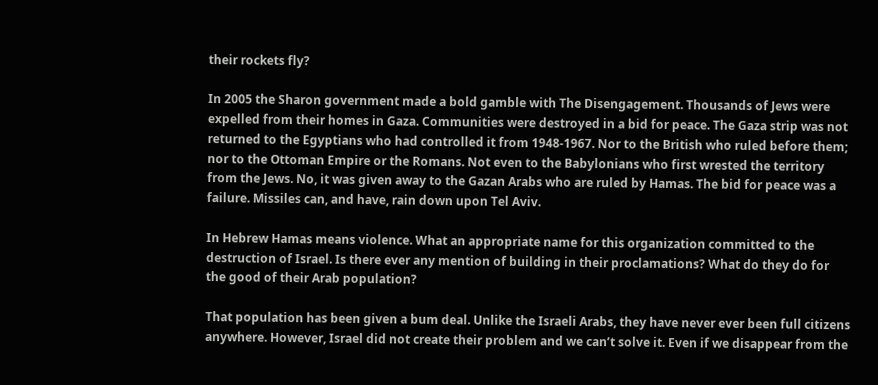their rockets fly?

In 2005 the Sharon government made a bold gamble with The Disengagement. Thousands of Jews were expelled from their homes in Gaza. Communities were destroyed in a bid for peace. The Gaza strip was not returned to the Egyptians who had controlled it from 1948-1967. Nor to the British who ruled before them; nor to the Ottoman Empire or the Romans. Not even to the Babylonians who first wrested the territory from the Jews. No, it was given away to the Gazan Arabs who are ruled by Hamas. The bid for peace was a failure. Missiles can, and have, rain down upon Tel Aviv.

In Hebrew Hamas means violence. What an appropriate name for this organization committed to the destruction of Israel. Is there ever any mention of building in their proclamations? What do they do for the good of their Arab population?

That population has been given a bum deal. Unlike the Israeli Arabs, they have never ever been full citizens anywhere. However, Israel did not create their problem and we can’t solve it. Even if we disappear from the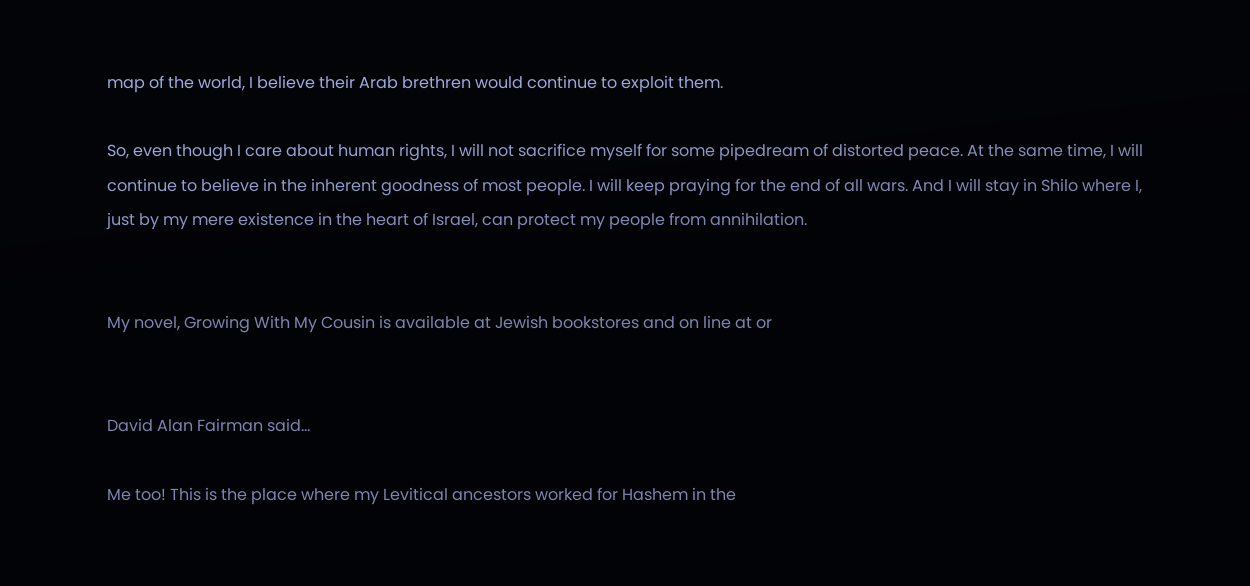map of the world, I believe their Arab brethren would continue to exploit them.

So, even though I care about human rights, I will not sacrifice myself for some pipedream of distorted peace. At the same time, I will continue to believe in the inherent goodness of most people. I will keep praying for the end of all wars. And I will stay in Shilo where I, just by my mere existence in the heart of Israel, can protect my people from annihilation.


My novel, Growing With My Cousin is available at Jewish bookstores and on line at or


David Alan Fairman said...

Me too! This is the place where my Levitical ancestors worked for Hashem in the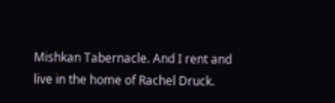Mishkan Tabernacle. And I rent and live in the home of Rachel Druck.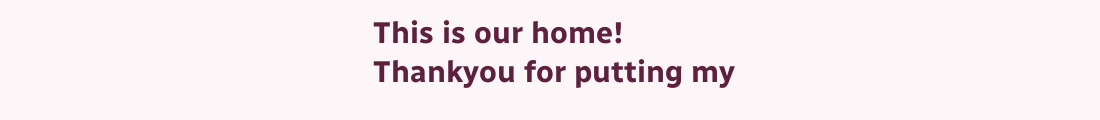This is our home!
Thankyou for putting my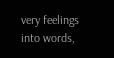very feelings into words,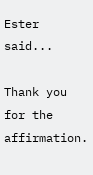Ester said...

Thank you for the affirmation.